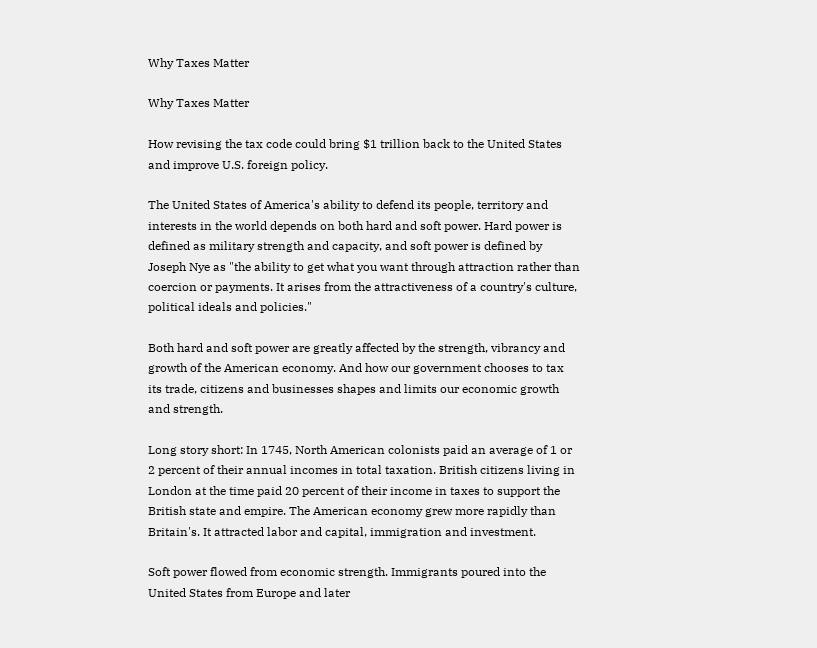Why Taxes Matter

Why Taxes Matter

How revising the tax code could bring $1 trillion back to the United States and improve U.S. foreign policy.

The United States of America's ability to defend its people, territory and interests in the world depends on both hard and soft power. Hard power is defined as military strength and capacity, and soft power is defined by Joseph Nye as "the ability to get what you want through attraction rather than coercion or payments. It arises from the attractiveness of a country's culture, political ideals and policies."

Both hard and soft power are greatly affected by the strength, vibrancy and growth of the American economy. And how our government chooses to tax its trade, citizens and businesses shapes and limits our economic growth and strength.

Long story short: In 1745, North American colonists paid an average of 1 or 2 percent of their annual incomes in total taxation. British citizens living in London at the time paid 20 percent of their income in taxes to support the British state and empire. The American economy grew more rapidly than Britain's. It attracted labor and capital, immigration and investment.

Soft power flowed from economic strength. Immigrants poured into the United States from Europe and later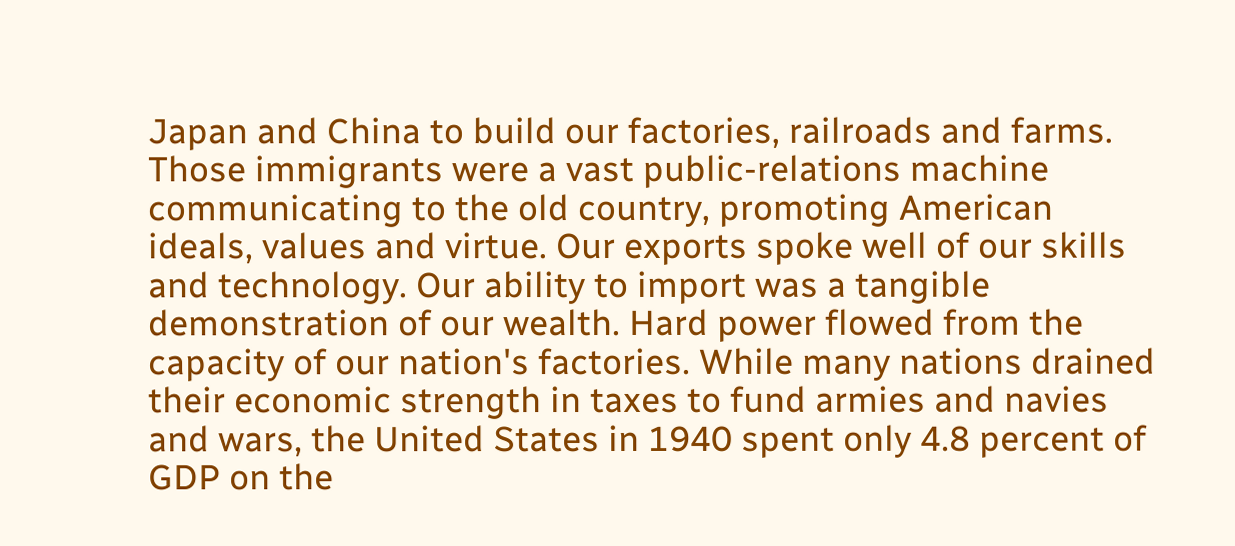Japan and China to build our factories, railroads and farms. Those immigrants were a vast public-relations machine communicating to the old country, promoting American ideals, values and virtue. Our exports spoke well of our skills and technology. Our ability to import was a tangible demonstration of our wealth. Hard power flowed from the capacity of our nation's factories. While many nations drained their economic strength in taxes to fund armies and navies and wars, the United States in 1940 spent only 4.8 percent of GDP on the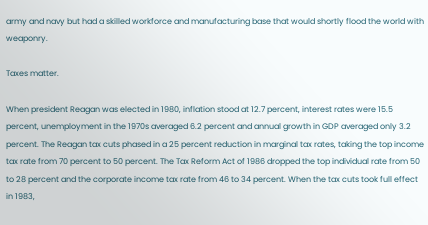army and navy but had a skilled workforce and manufacturing base that would shortly flood the world with weaponry.

Taxes matter.

When president Reagan was elected in 1980, inflation stood at 12.7 percent, interest rates were 15.5 percent, unemployment in the 1970s averaged 6.2 percent and annual growth in GDP averaged only 3.2 percent. The Reagan tax cuts phased in a 25 percent reduction in marginal tax rates, taking the top income tax rate from 70 percent to 50 percent. The Tax Reform Act of 1986 dropped the top individual rate from 50 to 28 percent and the corporate income tax rate from 46 to 34 percent. When the tax cuts took full effect in 1983,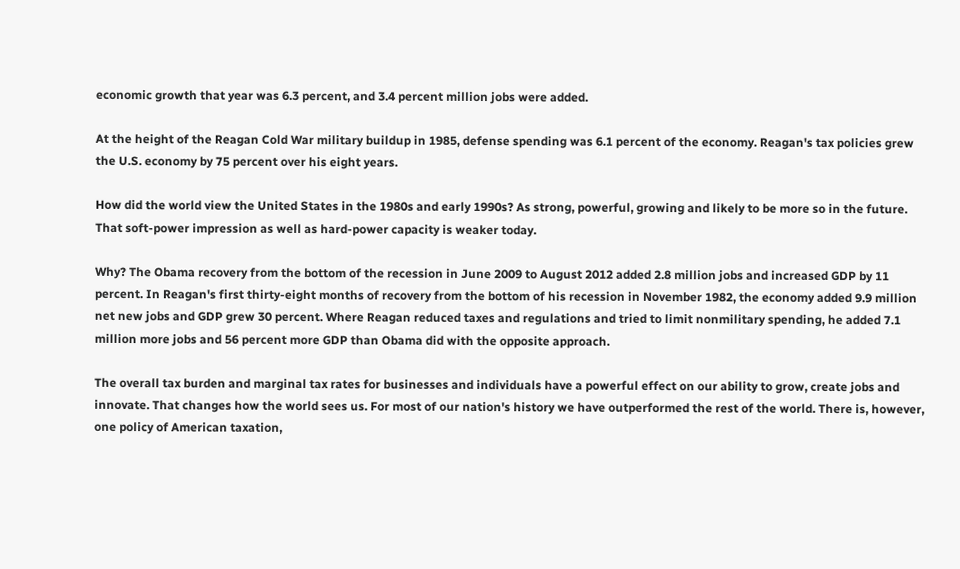economic growth that year was 6.3 percent, and 3.4 percent million jobs were added.

At the height of the Reagan Cold War military buildup in 1985, defense spending was 6.1 percent of the economy. Reagan's tax policies grew the U.S. economy by 75 percent over his eight years.

How did the world view the United States in the 1980s and early 1990s? As strong, powerful, growing and likely to be more so in the future. That soft-power impression as well as hard-power capacity is weaker today.

Why? The Obama recovery from the bottom of the recession in June 2009 to August 2012 added 2.8 million jobs and increased GDP by 11 percent. In Reagan's first thirty-eight months of recovery from the bottom of his recession in November 1982, the economy added 9.9 million net new jobs and GDP grew 30 percent. Where Reagan reduced taxes and regulations and tried to limit nonmilitary spending, he added 7.1 million more jobs and 56 percent more GDP than Obama did with the opposite approach.

The overall tax burden and marginal tax rates for businesses and individuals have a powerful effect on our ability to grow, create jobs and innovate. That changes how the world sees us. For most of our nation's history we have outperformed the rest of the world. There is, however, one policy of American taxation,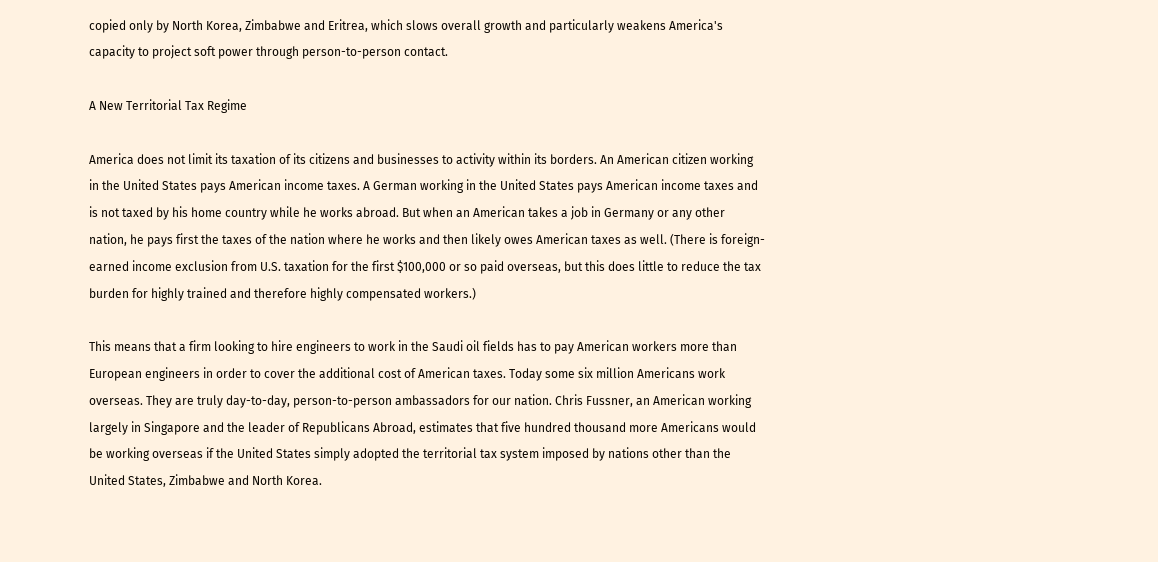copied only by North Korea, Zimbabwe and Eritrea, which slows overall growth and particularly weakens America's capacity to project soft power through person-to-person contact.

A New Territorial Tax Regime

America does not limit its taxation of its citizens and businesses to activity within its borders. An American citizen working in the United States pays American income taxes. A German working in the United States pays American income taxes and is not taxed by his home country while he works abroad. But when an American takes a job in Germany or any other nation, he pays first the taxes of the nation where he works and then likely owes American taxes as well. (There is foreign-earned income exclusion from U.S. taxation for the first $100,000 or so paid overseas, but this does little to reduce the tax burden for highly trained and therefore highly compensated workers.)

This means that a firm looking to hire engineers to work in the Saudi oil fields has to pay American workers more than European engineers in order to cover the additional cost of American taxes. Today some six million Americans work overseas. They are truly day-to-day, person-to-person ambassadors for our nation. Chris Fussner, an American working largely in Singapore and the leader of Republicans Abroad, estimates that five hundred thousand more Americans would be working overseas if the United States simply adopted the territorial tax system imposed by nations other than the United States, Zimbabwe and North Korea.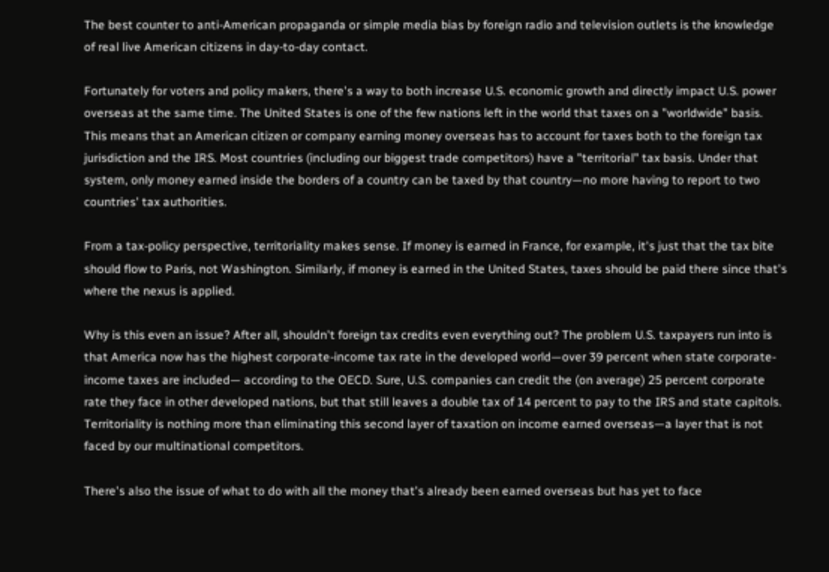The best counter to anti-American propaganda or simple media bias by foreign radio and television outlets is the knowledge of real live American citizens in day-to-day contact.

Fortunately for voters and policy makers, there's a way to both increase U.S. economic growth and directly impact U.S. power overseas at the same time. The United States is one of the few nations left in the world that taxes on a "worldwide" basis. This means that an American citizen or company earning money overseas has to account for taxes both to the foreign tax jurisdiction and the IRS. Most countries (including our biggest trade competitors) have a "territorial" tax basis. Under that system, only money earned inside the borders of a country can be taxed by that country—no more having to report to two countries' tax authorities.

From a tax-policy perspective, territoriality makes sense. If money is earned in France, for example, it's just that the tax bite should flow to Paris, not Washington. Similarly, if money is earned in the United States, taxes should be paid there since that's where the nexus is applied.

Why is this even an issue? After all, shouldn't foreign tax credits even everything out? The problem U.S. taxpayers run into is that America now has the highest corporate-income tax rate in the developed world—over 39 percent when state corporate-income taxes are included— according to the OECD. Sure, U.S. companies can credit the (on average) 25 percent corporate rate they face in other developed nations, but that still leaves a double tax of 14 percent to pay to the IRS and state capitols. Territoriality is nothing more than eliminating this second layer of taxation on income earned overseas—a layer that is not faced by our multinational competitors.

There's also the issue of what to do with all the money that's already been earned overseas but has yet to face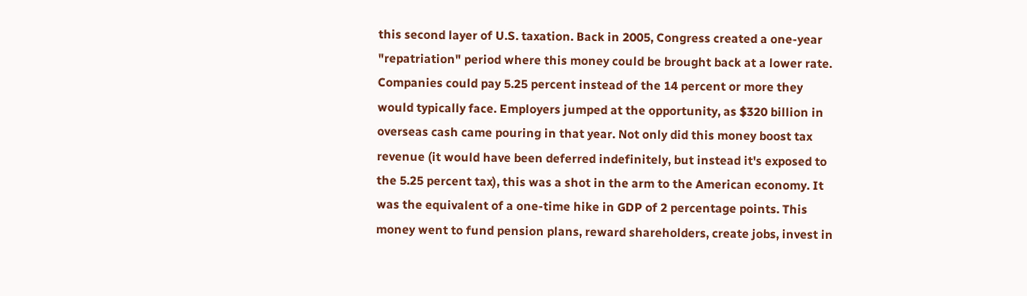this second layer of U.S. taxation. Back in 2005, Congress created a one-year "repatriation" period where this money could be brought back at a lower rate. Companies could pay 5.25 percent instead of the 14 percent or more they would typically face. Employers jumped at the opportunity, as $320 billion in overseas cash came pouring in that year. Not only did this money boost tax revenue (it would have been deferred indefinitely, but instead it's exposed to the 5.25 percent tax), this was a shot in the arm to the American economy. It was the equivalent of a one-time hike in GDP of 2 percentage points. This money went to fund pension plans, reward shareholders, create jobs, invest in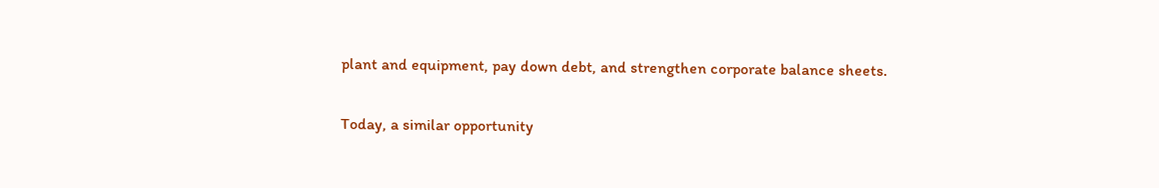plant and equipment, pay down debt, and strengthen corporate balance sheets.

Today, a similar opportunity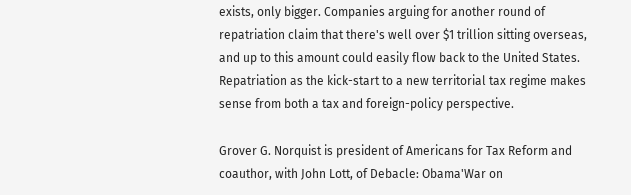exists, only bigger. Companies arguing for another round of repatriation claim that there's well over $1 trillion sitting overseas, and up to this amount could easily flow back to the United States. Repatriation as the kick-start to a new territorial tax regime makes sense from both a tax and foreign-policy perspective.

Grover G. Norquist is president of Americans for Tax Reform and coauthor, with John Lott, of Debacle: Obama'War on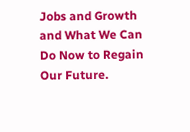Jobs and Growth and What We Can Do Now to Regain Our Future.